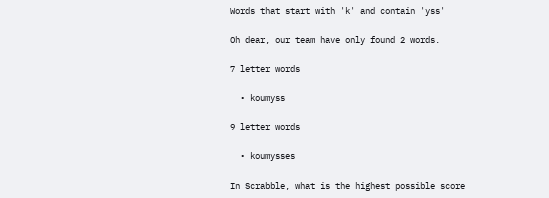Words that start with 'k' and contain 'yss'

Oh dear, our team have only found 2 words.

7 letter words

  • koumyss

9 letter words

  • koumysses

In Scrabble, what is the highest possible score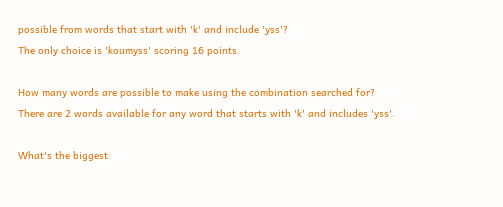possible from words that start with 'k' and include 'yss'?
The only choice is 'koumyss' scoring 16 points.

How many words are possible to make using the combination searched for?
There are 2 words available for any word that starts with 'k' and includes 'yss'.

What's the biggest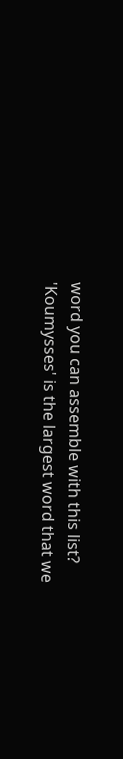word you can assemble with this list?
'Koumysses' is the largest word that we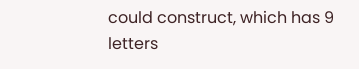could construct, which has 9 letters